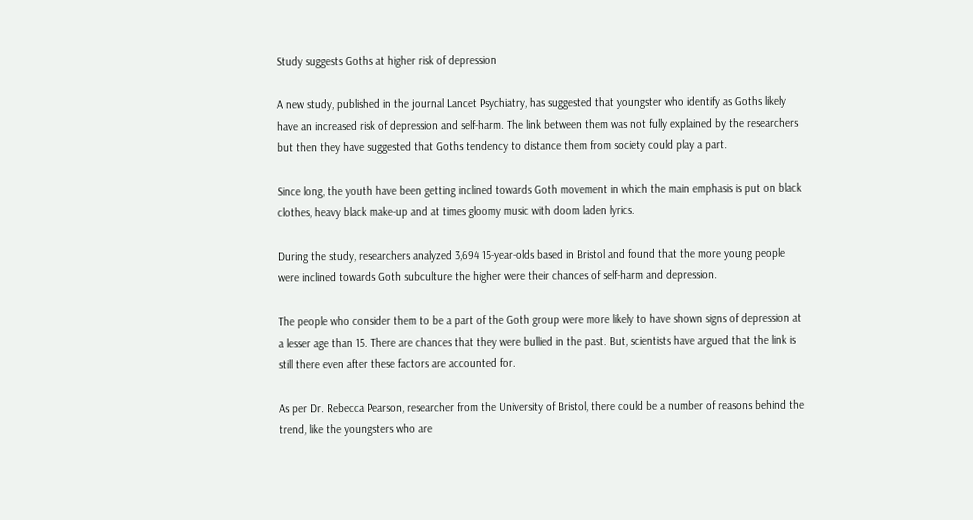Study suggests Goths at higher risk of depression

A new study, published in the journal Lancet Psychiatry, has suggested that youngster who identify as Goths likely have an increased risk of depression and self-harm. The link between them was not fully explained by the researchers but then they have suggested that Goths tendency to distance them from society could play a part.

Since long, the youth have been getting inclined towards Goth movement in which the main emphasis is put on black clothes, heavy black make-up and at times gloomy music with doom laden lyrics.

During the study, researchers analyzed 3,694 15-year-olds based in Bristol and found that the more young people were inclined towards Goth subculture the higher were their chances of self-harm and depression.

The people who consider them to be a part of the Goth group were more likely to have shown signs of depression at a lesser age than 15. There are chances that they were bullied in the past. But, scientists have argued that the link is still there even after these factors are accounted for.

As per Dr. Rebecca Pearson, researcher from the University of Bristol, there could be a number of reasons behind the trend, like the youngsters who are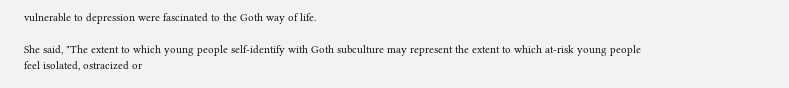vulnerable to depression were fascinated to the Goth way of life.

She said, "The extent to which young people self-identify with Goth subculture may represent the extent to which at-risk young people feel isolated, ostracized or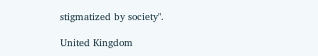stigmatized by society".

United Kingdom